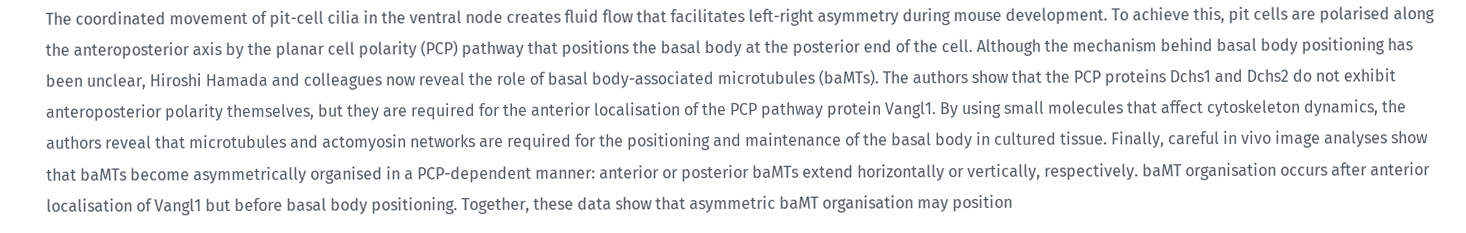The coordinated movement of pit-cell cilia in the ventral node creates fluid flow that facilitates left-right asymmetry during mouse development. To achieve this, pit cells are polarised along the anteroposterior axis by the planar cell polarity (PCP) pathway that positions the basal body at the posterior end of the cell. Although the mechanism behind basal body positioning has been unclear, Hiroshi Hamada and colleagues now reveal the role of basal body-associated microtubules (baMTs). The authors show that the PCP proteins Dchs1 and Dchs2 do not exhibit anteroposterior polarity themselves, but they are required for the anterior localisation of the PCP pathway protein Vangl1. By using small molecules that affect cytoskeleton dynamics, the authors reveal that microtubules and actomyosin networks are required for the positioning and maintenance of the basal body in cultured tissue. Finally, careful in vivo image analyses show that baMTs become asymmetrically organised in a PCP-dependent manner: anterior or posterior baMTs extend horizontally or vertically, respectively. baMT organisation occurs after anterior localisation of Vangl1 but before basal body positioning. Together, these data show that asymmetric baMT organisation may position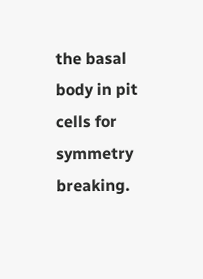the basal body in pit cells for symmetry breaking.